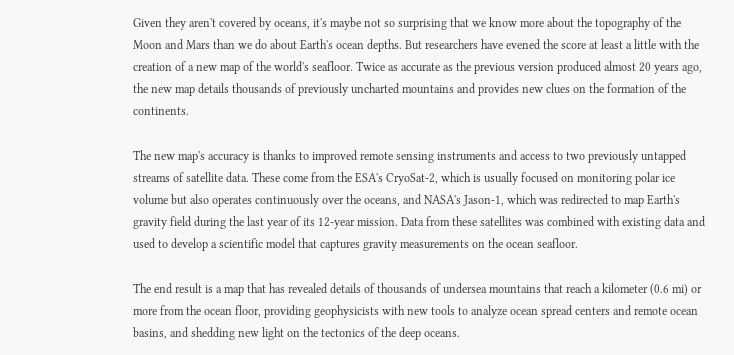Given they aren't covered by oceans, it's maybe not so surprising that we know more about the topography of the Moon and Mars than we do about Earth's ocean depths. But researchers have evened the score at least a little with the creation of a new map of the world's seafloor. Twice as accurate as the previous version produced almost 20 years ago, the new map details thousands of previously uncharted mountains and provides new clues on the formation of the continents.

The new map's accuracy is thanks to improved remote sensing instruments and access to two previously untapped streams of satellite data. These come from the ESA's CryoSat-2, which is usually focused on monitoring polar ice volume but also operates continuously over the oceans, and NASA's Jason-1, which was redirected to map Earth's gravity field during the last year of its 12-year mission. Data from these satellites was combined with existing data and used to develop a scientific model that captures gravity measurements on the ocean seafloor.

The end result is a map that has revealed details of thousands of undersea mountains that reach a kilometer (0.6 mi) or more from the ocean floor, providing geophysicists with new tools to analyze ocean spread centers and remote ocean basins, and shedding new light on the tectonics of the deep oceans.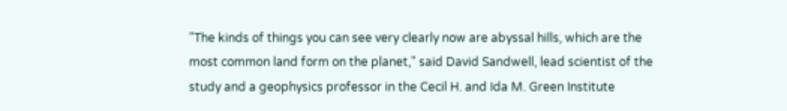"The kinds of things you can see very clearly now are abyssal hills, which are the most common land form on the planet," said David Sandwell, lead scientist of the study and a geophysics professor in the Cecil H. and Ida M. Green Institute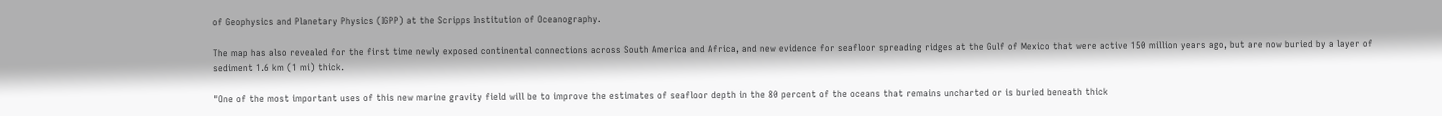of Geophysics and Planetary Physics (IGPP) at the Scripps Institution of Oceanography.

The map has also revealed for the first time newly exposed continental connections across South America and Africa, and new evidence for seafloor spreading ridges at the Gulf of Mexico that were active 150 million years ago, but are now buried by a layer of sediment 1.6 km (1 mi) thick.

"One of the most important uses of this new marine gravity field will be to improve the estimates of seafloor depth in the 80 percent of the oceans that remains uncharted or is buried beneath thick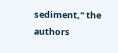sediment," the authors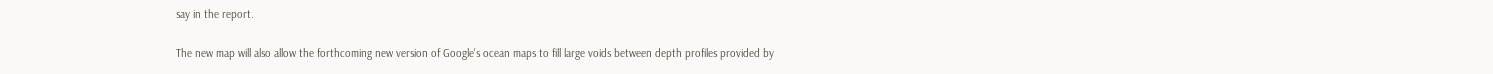say in the report.

The new map will also allow the forthcoming new version of Google's ocean maps to fill large voids between depth profiles provided by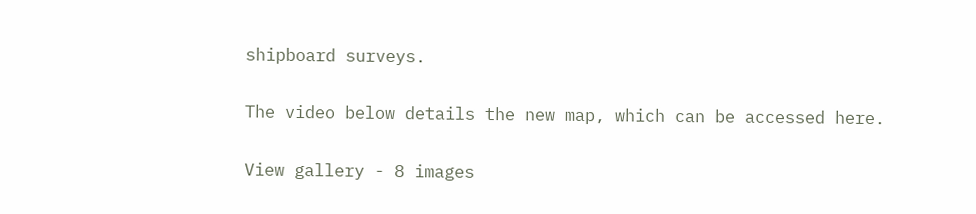shipboard surveys.

The video below details the new map, which can be accessed here.

View gallery - 8 images